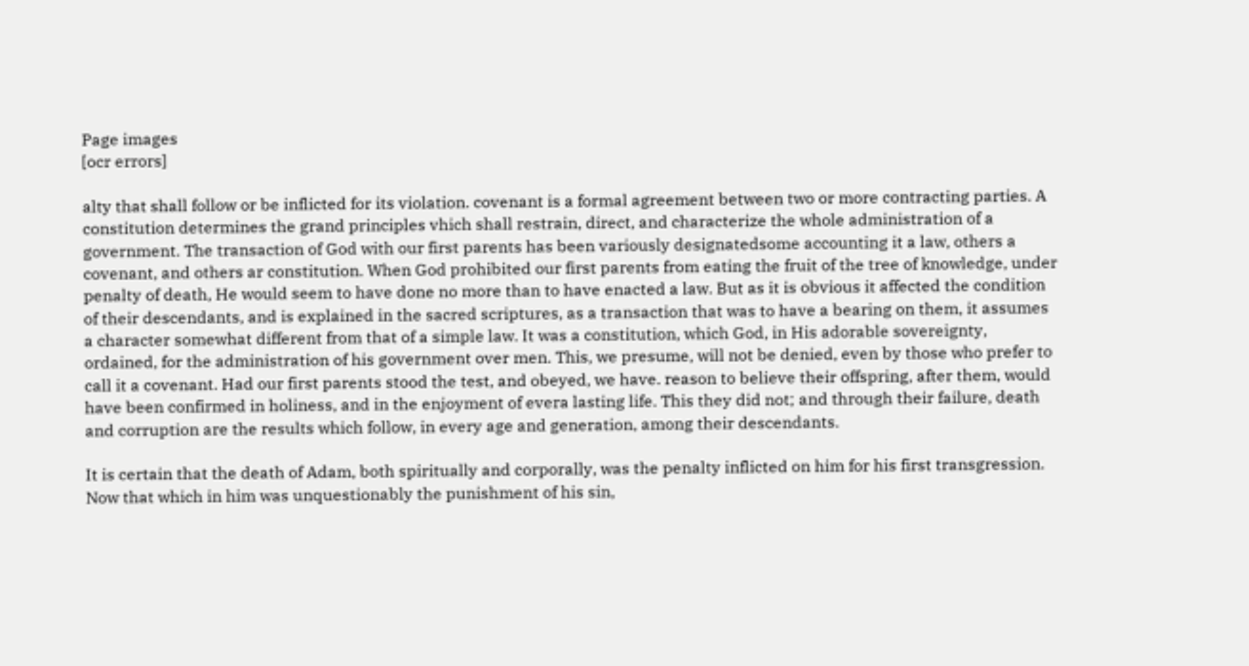Page images
[ocr errors]

alty that shall follow or be inflicted for its violation. covenant is a formal agreement between two or more contracting parties. A constitution determines the grand principles vhich shall restrain, direct, and characterize the whole administration of a government. The transaction of God with our first parents has been variously designatedsome accounting it a law, others a covenant, and others ar constitution. When God prohibited our first parents from eating the fruit of the tree of knowledge, under penalty of death, He would seem to have done no more than to have enacted a law. But as it is obvious it affected the condition of their descendants, and is explained in the sacred scriptures, as a transaction that was to have a bearing on them, it assumes a character somewhat different from that of a simple law. It was a constitution, which God, in His adorable sovereignty, ordained, for the administration of his government over men. This, we presume, will not be denied, even by those who prefer to call it a covenant. Had our first parents stood the test, and obeyed, we have. reason to believe their offspring, after them, would have been confirmed in holiness, and in the enjoyment of evera lasting life. This they did not; and through their failure, death and corruption are the results which follow, in every age and generation, among their descendants.

It is certain that the death of Adam, both spiritually and corporally, was the penalty inflicted on him for his first transgression. Now that which in him was unquestionably the punishment of his sin,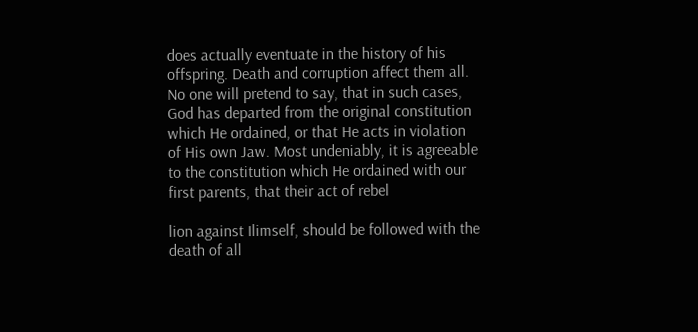does actually eventuate in the history of his offspring. Death and corruption affect them all. No one will pretend to say, that in such cases, God has departed from the original constitution which He ordained, or that He acts in violation of His own Jaw. Most undeniably, it is agreeable to the constitution which He ordained with our first parents, that their act of rebel

lion against Ilimself, should be followed with the death of all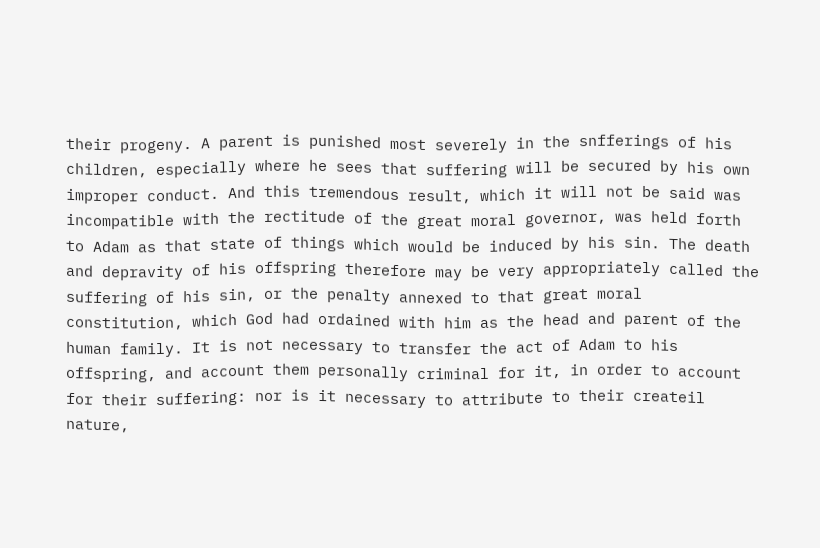their progeny. A parent is punished most severely in the snfferings of his children, especially where he sees that suffering will be secured by his own improper conduct. And this tremendous result, which it will not be said was incompatible with the rectitude of the great moral governor, was held forth to Adam as that state of things which would be induced by his sin. The death and depravity of his offspring therefore may be very appropriately called the suffering of his sin, or the penalty annexed to that great moral constitution, which God had ordained with him as the head and parent of the human family. It is not necessary to transfer the act of Adam to his offspring, and account them personally criminal for it, in order to account for their suffering: nor is it necessary to attribute to their createil nature,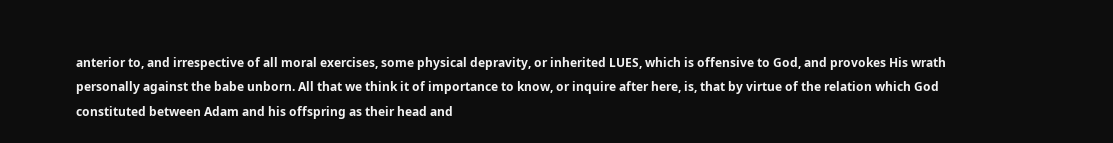anterior to, and irrespective of all moral exercises, some physical depravity, or inherited LUES, which is offensive to God, and provokes His wrath personally against the babe unborn. All that we think it of importance to know, or inquire after here, is, that by virtue of the relation which God constituted between Adam and his offspring as their head and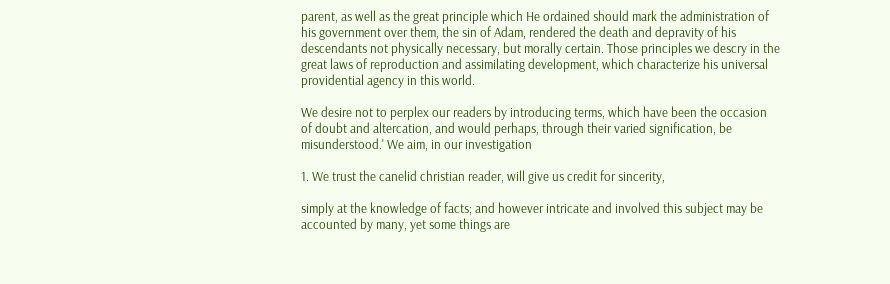parent, as well as the great principle which He ordained should mark the administration of his government over them, the sin of Adam, rendered the death and depravity of his descendants not physically necessary, but morally certain. Those principles we descry in the great laws of reproduction and assimilating development, which characterize his universal providential agency in this world.

We desire not to perplex our readers by introducing terms, which have been the occasion of doubt and altercation, and would perhaps, through their varied signification, be misunderstood.' We aim, in our investigation

1. We trust the canelid christian reader, will give us credit for sincerity,

simply at the knowledge of facts; and however intricate and involved this subject may be accounted by many, yet some things are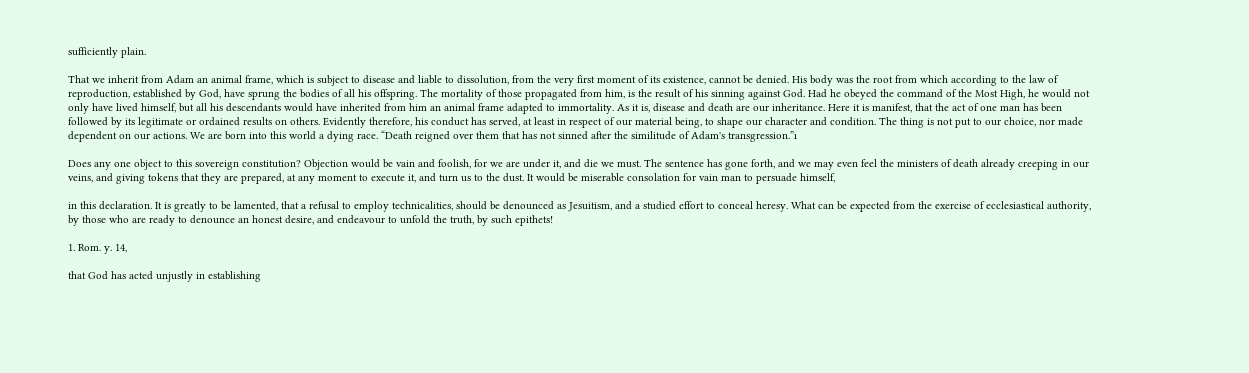sufficiently plain.

That we inherit from Adam an animal frame, which is subject to disease and liable to dissolution, from the very first moment of its existence, cannot be denied. His body was the root from which according to the law of reproduction, established by God, have sprung the bodies of all his offspring. The mortality of those propagated from him, is the result of his sinning against God. Had he obeyed the command of the Most High, he would not only have lived himself, but all his descendants would have inherited from him an animal frame adapted to immortality. As it is, disease and death are our inheritance. Here it is manifest, that the act of one man has been followed by its legitimate or ordained results on others. Evidently therefore, his conduct has served, at least in respect of our material being, to shape our character and condition. The thing is not put to our choice, nor made dependent on our actions. We are born into this world a dying race. “Death reigned over them that has not sinned after the similitude of Adam's transgression.”ı

Does any one object to this sovereign constitution? Objection would be vain and foolish, for we are under it, and die we must. The sentence has gone forth, and we may even feel the ministers of death already creeping in our veins, and giving tokens that they are prepared, at any moment to execute it, and turn us to the dust. It would be miserable consolation for vain man to persuade himself,

in this declaration. It is greatly to be lamented, that a refusal to employ technicalities, should be denounced as Jesuitism, and a studied effort to conceal heresy. What can be expected from the exercise of ecclesiastical authority, by those who are ready to denounce an honest desire, and endeavour to unfold the truth, by such epithets!

1. Rom. y. 14,

that God has acted unjustly in establishing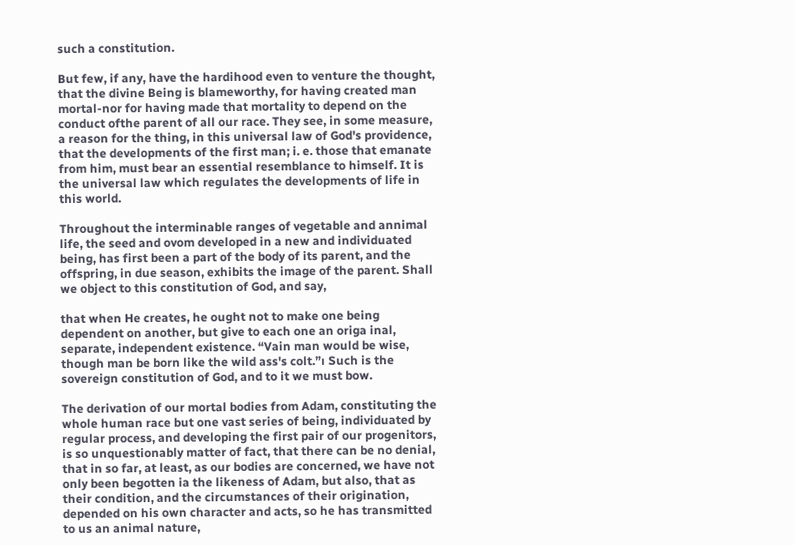such a constitution.

But few, if any, have the hardihood even to venture the thought, that the divine Being is blameworthy, for having created man mortal-nor for having made that mortality to depend on the conduct ofthe parent of all our race. They see, in some measure, a reason for the thing, in this universal law of God's providence, that the developments of the first man; i. e. those that emanate from him, must bear an essential resemblance to himself. It is the universal law which regulates the developments of life in this world.

Throughout the interminable ranges of vegetable and annimal life, the seed and ovom developed in a new and individuated being, has first been a part of the body of its parent, and the offspring, in due season, exhibits the image of the parent. Shall we object to this constitution of God, and say,

that when He creates, he ought not to make one being dependent on another, but give to each one an origa inal, separate, independent existence. “Vain man would be wise, though man be born like the wild ass's colt.”ı Such is the sovereign constitution of God, and to it we must bow.

The derivation of our mortal bodies from Adam, constituting the whole human race but one vast series of being, individuated by regular process, and developing the first pair of our progenitors, is so unquestionably matter of fact, that there can be no denial, that in so far, at least, as our bodies are concerned, we have not only been begotten ia the likeness of Adam, but also, that as their condition, and the circumstances of their origination, depended on his own character and acts, so he has transmitted to us an animal nature,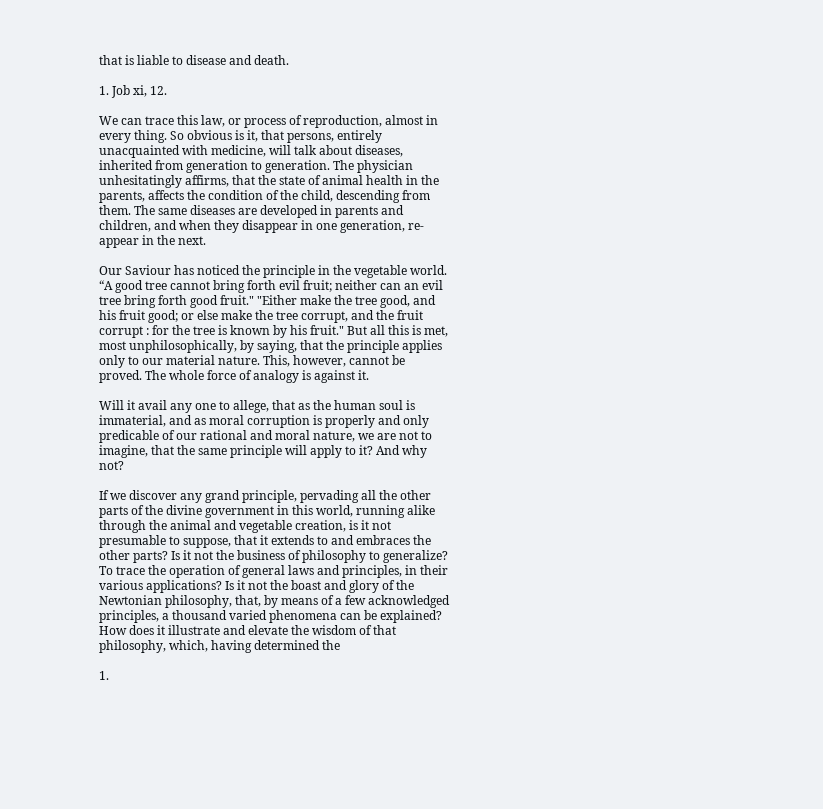that is liable to disease and death.

1. Job xi, 12.

We can trace this law, or process of reproduction, almost in every thing. So obvious is it, that persons, entirely unacquainted with medicine, will talk about diseases, inherited from generation to generation. The physician unhesitatingly affirms, that the state of animal health in the parents, affects the condition of the child, descending from them. The same diseases are developed in parents and children, and when they disappear in one generation, re-appear in the next.

Our Saviour has noticed the principle in the vegetable world. “A good tree cannot bring forth evil fruit; neither can an evil tree bring forth good fruit." "Either make the tree good, and his fruit good; or else make the tree corrupt, and the fruit corrupt : for the tree is known by his fruit." But all this is met, most unphilosophically, by saying, that the principle applies only to our material nature. This, however, cannot be proved. The whole force of analogy is against it.

Will it avail any one to allege, that as the human soul is immaterial, and as moral corruption is properly and only predicable of our rational and moral nature, we are not to imagine, that the same principle will apply to it? And why not?

If we discover any grand principle, pervading all the other parts of the divine government in this world, running alike through the animal and vegetable creation, is it not presumable to suppose, that it extends to and embraces the other parts? Is it not the business of philosophy to generalize? To trace the operation of general laws and principles, in their various applications? Is it not the boast and glory of the Newtonian philosophy, that, by means of a few acknowledged principles, a thousand varied phenomena can be explained? How does it illustrate and elevate the wisdom of that philosophy, which, having determined the

1.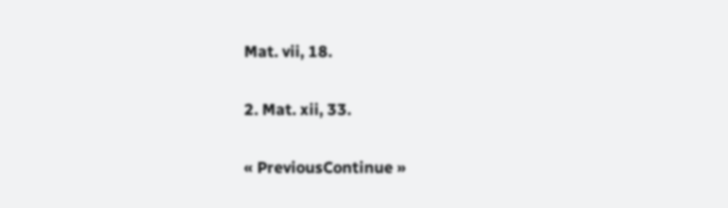Mat. vii, 18.

2. Mat. xii, 33.

« PreviousContinue »